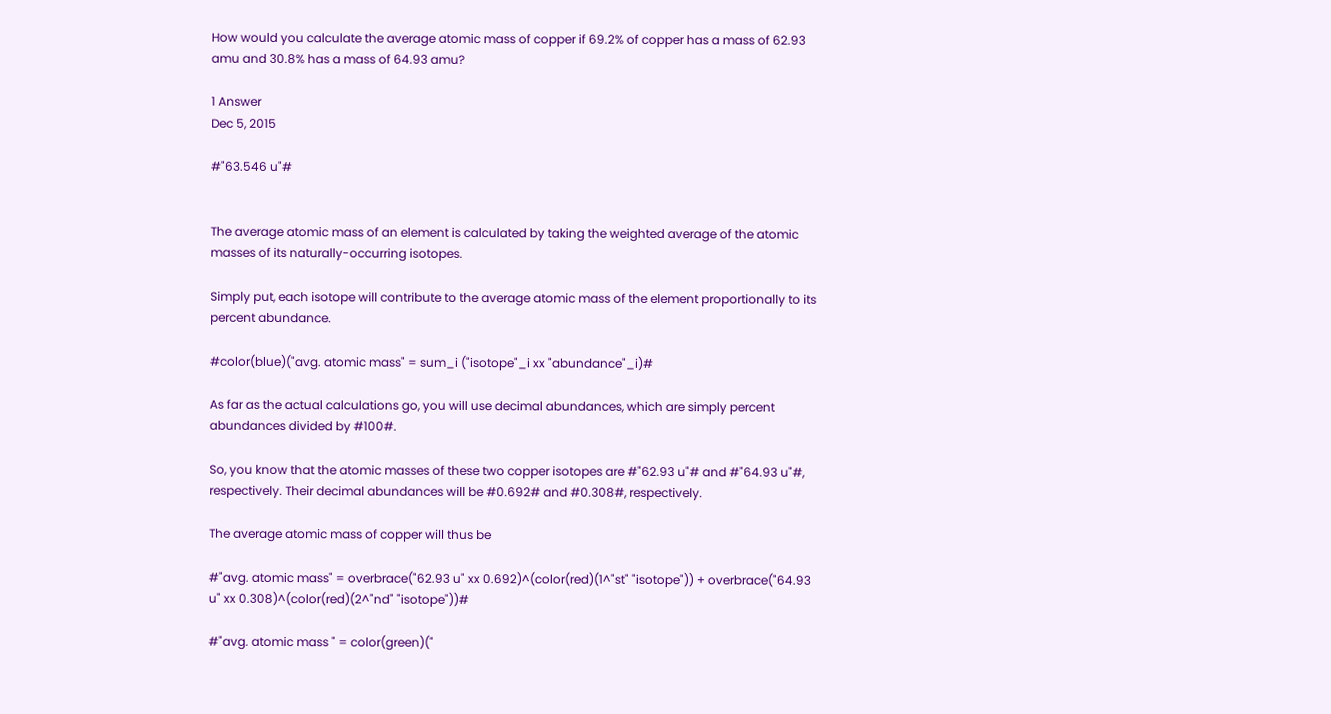How would you calculate the average atomic mass of copper if 69.2% of copper has a mass of 62.93 amu and 30.8% has a mass of 64.93 amu?

1 Answer
Dec 5, 2015

#"63.546 u"#


The average atomic mass of an element is calculated by taking the weighted average of the atomic masses of its naturally-occurring isotopes.

Simply put, each isotope will contribute to the average atomic mass of the element proportionally to its percent abundance.

#color(blue)("avg. atomic mass" = sum_i ("isotope"_i xx "abundance"_i)#

As far as the actual calculations go, you will use decimal abundances, which are simply percent abundances divided by #100#.

So, you know that the atomic masses of these two copper isotopes are #"62.93 u"# and #"64.93 u"#, respectively. Their decimal abundances will be #0.692# and #0.308#, respectively.

The average atomic mass of copper will thus be

#"avg. atomic mass" = overbrace("62.93 u" xx 0.692)^(color(red)(1^"st" "isotope")) + overbrace("64.93 u" xx 0.308)^(color(red)(2^"nd" "isotope"))#

#"avg. atomic mass " = color(green)("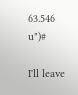63.546 u")#

I'll leave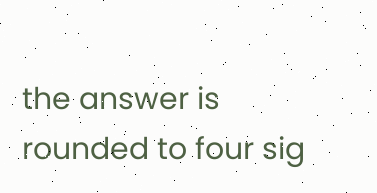the answer is rounded to four sig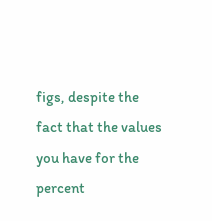figs, despite the fact that the values you have for the percent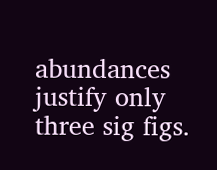abundances justify only three sig figs.